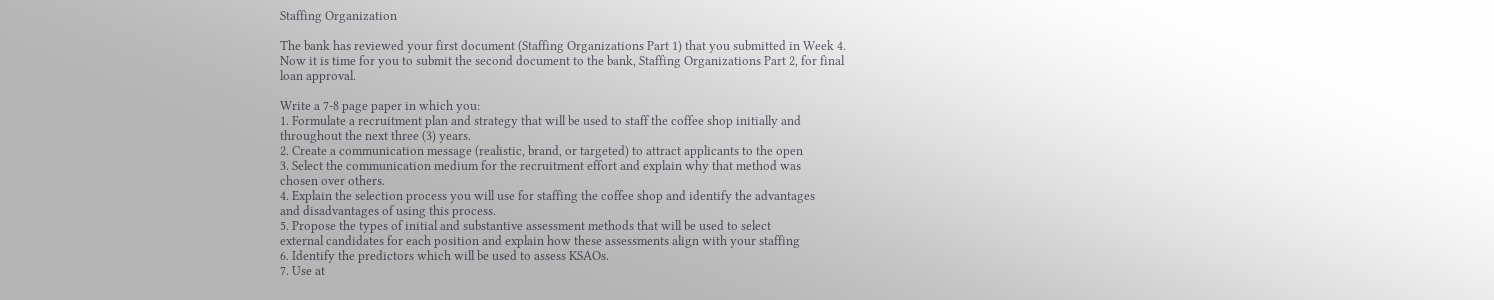Staffing Organization

The bank has reviewed your first document (Staffing Organizations Part 1) that you submitted in Week 4.
Now it is time for you to submit the second document to the bank, Staffing Organizations Part 2, for final
loan approval.

Write a 7-8 page paper in which you:
1. Formulate a recruitment plan and strategy that will be used to staff the coffee shop initially and
throughout the next three (3) years.
2. Create a communication message (realistic, brand, or targeted) to attract applicants to the open
3. Select the communication medium for the recruitment effort and explain why that method was
chosen over others.
4. Explain the selection process you will use for staffing the coffee shop and identify the advantages
and disadvantages of using this process.
5. Propose the types of initial and substantive assessment methods that will be used to select
external candidates for each position and explain how these assessments align with your staffing
6. Identify the predictors which will be used to assess KSAOs.
7. Use at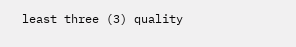least three (3) quality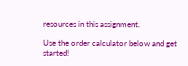resources in this assignment.

Use the order calculator below and get started!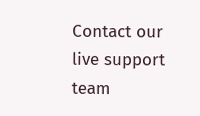Contact our live support team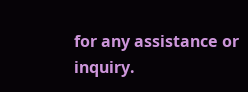for any assistance or inquiry.